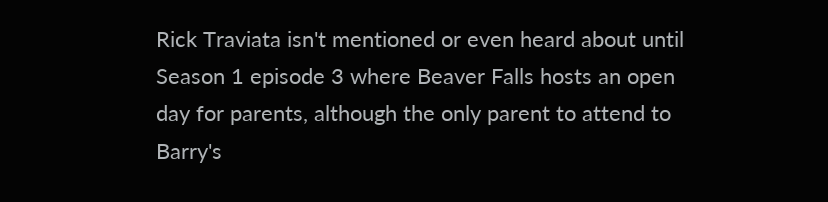Rick Traviata isn't mentioned or even heard about until Season 1 episode 3 where Beaver Falls hosts an open day for parents, although the only parent to attend to Barry's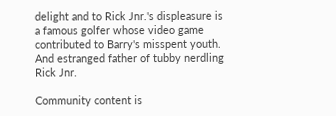delight and to Rick Jnr.'s displeasure is a famous golfer whose video game contributed to Barry's misspent youth. And estranged father of tubby nerdling Rick Jnr.

Community content is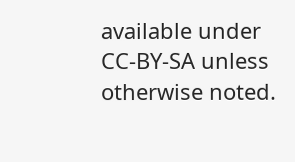available under CC-BY-SA unless otherwise noted.